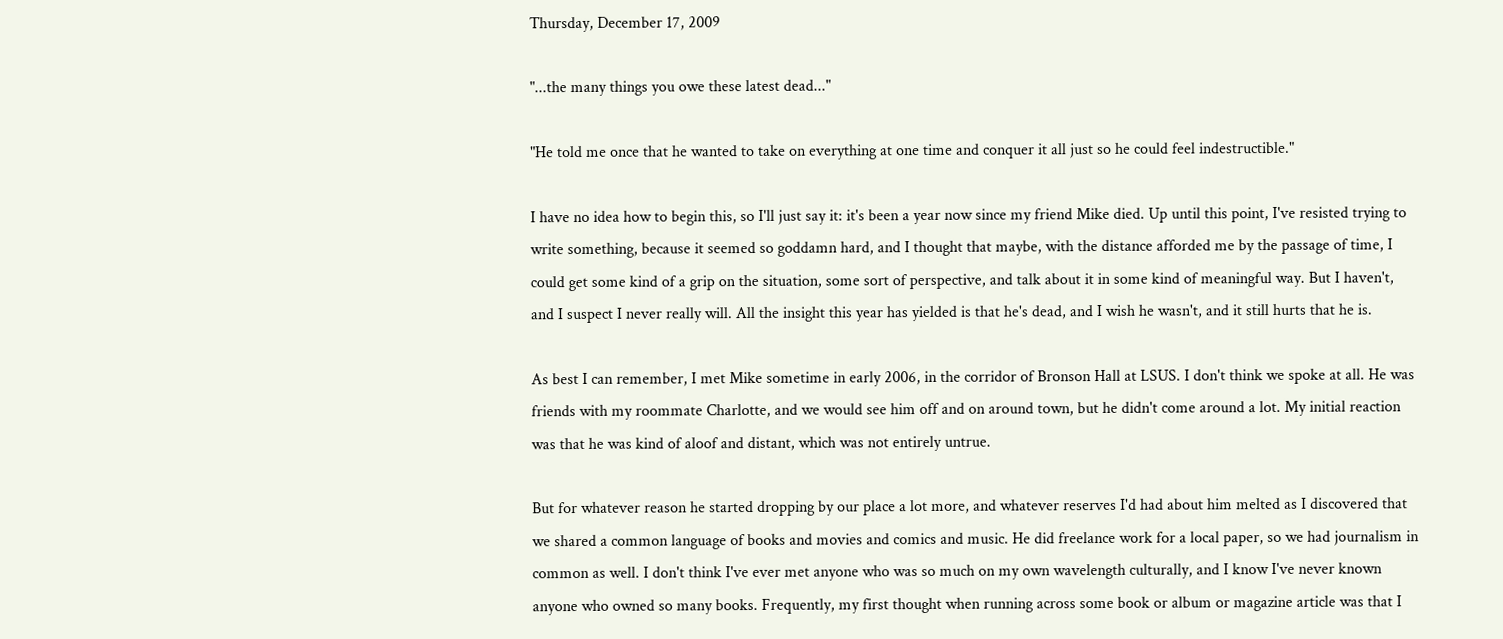Thursday, December 17, 2009

"...the many things you owe these latest dead..."

"He told me once that he wanted to take on everything at one time and conquer it all just so he could feel indestructible."

I have no idea how to begin this, so I'll just say it: it's been a year now since my friend Mike died. Up until this point, I've resisted trying to write something, because it seemed so goddamn hard, and I thought that maybe, with the distance afforded me by the passage of time, I could get some kind of a grip on the situation, some sort of perspective, and talk about it in some kind of meaningful way. But I haven't, and I suspect I never really will. All the insight this year has yielded is that he's dead, and I wish he wasn't, and it still hurts that he is.

As best I can remember, I met Mike sometime in early 2006, in the corridor of Bronson Hall at LSUS. I don't think we spoke at all. He was friends with my roommate Charlotte, and we would see him off and on around town, but he didn't come around a lot. My initial reaction was that he was kind of aloof and distant, which was not entirely untrue.

But for whatever reason he started dropping by our place a lot more, and whatever reserves I'd had about him melted as I discovered that we shared a common language of books and movies and comics and music. He did freelance work for a local paper, so we had journalism in common as well. I don't think I've ever met anyone who was so much on my own wavelength culturally, and I know I've never known anyone who owned so many books. Frequently, my first thought when running across some book or album or magazine article was that I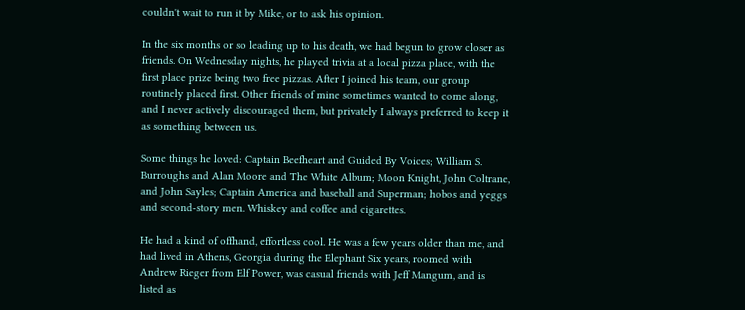couldn't wait to run it by Mike, or to ask his opinion.

In the six months or so leading up to his death, we had begun to grow closer as friends. On Wednesday nights, he played trivia at a local pizza place, with the first place prize being two free pizzas. After I joined his team, our group routinely placed first. Other friends of mine sometimes wanted to come along, and I never actively discouraged them, but privately I always preferred to keep it as something between us.

Some things he loved: Captain Beefheart and Guided By Voices; William S. Burroughs and Alan Moore and The White Album; Moon Knight, John Coltrane, and John Sayles; Captain America and baseball and Superman; hobos and yeggs and second-story men. Whiskey and coffee and cigarettes.

He had a kind of offhand, effortless cool. He was a few years older than me, and had lived in Athens, Georgia during the Elephant Six years, roomed with Andrew Rieger from Elf Power, was casual friends with Jeff Mangum, and is listed as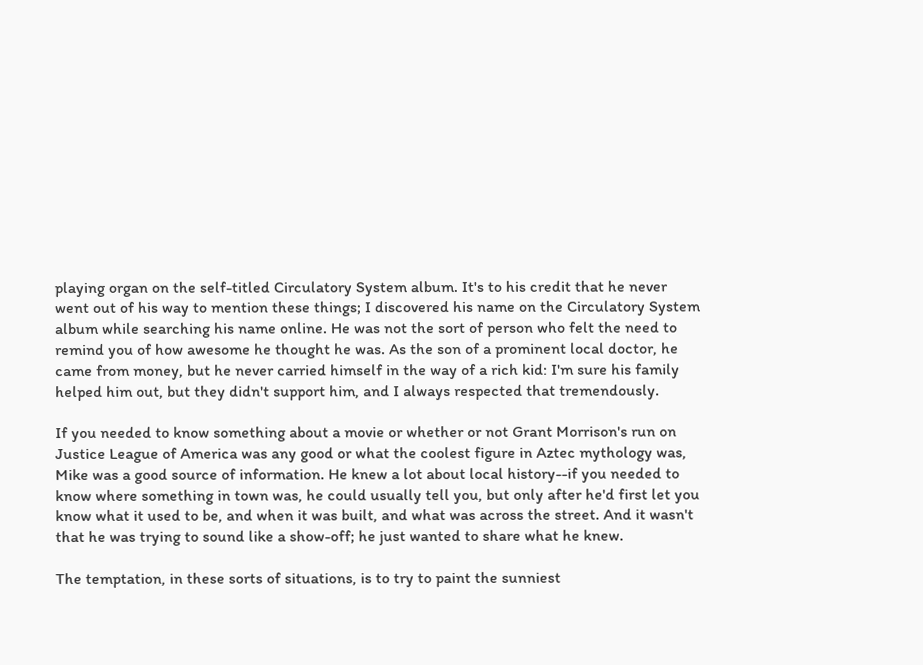playing organ on the self-titled Circulatory System album. It's to his credit that he never went out of his way to mention these things; I discovered his name on the Circulatory System album while searching his name online. He was not the sort of person who felt the need to remind you of how awesome he thought he was. As the son of a prominent local doctor, he came from money, but he never carried himself in the way of a rich kid: I'm sure his family helped him out, but they didn't support him, and I always respected that tremendously.

If you needed to know something about a movie or whether or not Grant Morrison's run on Justice League of America was any good or what the coolest figure in Aztec mythology was, Mike was a good source of information. He knew a lot about local history--if you needed to know where something in town was, he could usually tell you, but only after he'd first let you know what it used to be, and when it was built, and what was across the street. And it wasn't that he was trying to sound like a show-off; he just wanted to share what he knew.

The temptation, in these sorts of situations, is to try to paint the sunniest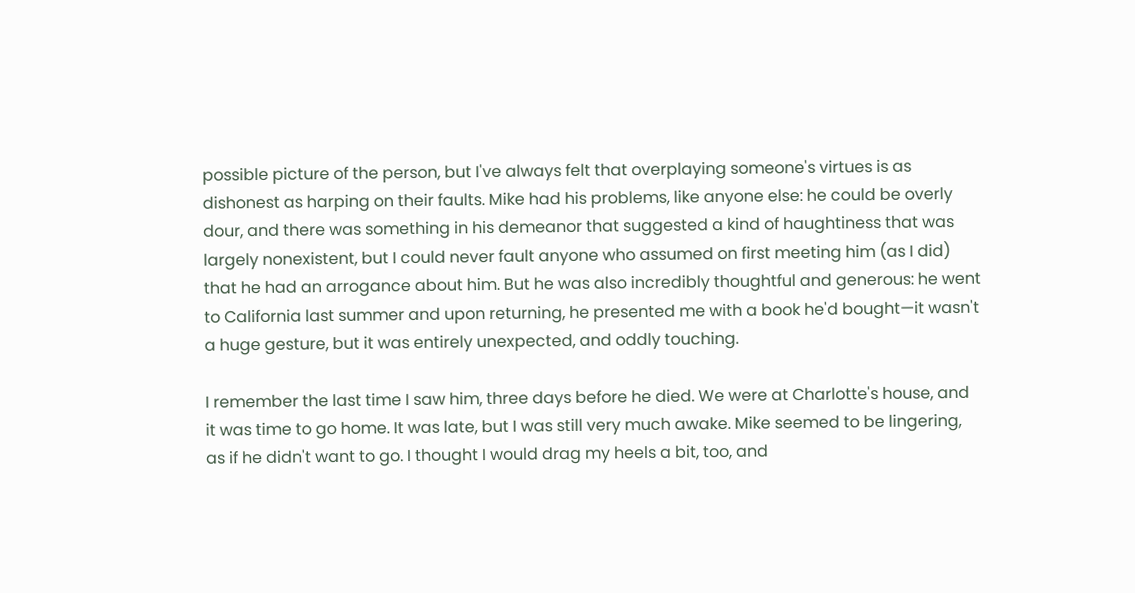possible picture of the person, but I've always felt that overplaying someone's virtues is as dishonest as harping on their faults. Mike had his problems, like anyone else: he could be overly dour, and there was something in his demeanor that suggested a kind of haughtiness that was largely nonexistent, but I could never fault anyone who assumed on first meeting him (as I did) that he had an arrogance about him. But he was also incredibly thoughtful and generous: he went to California last summer and upon returning, he presented me with a book he'd bought—it wasn't a huge gesture, but it was entirely unexpected, and oddly touching.

I remember the last time I saw him, three days before he died. We were at Charlotte's house, and it was time to go home. It was late, but I was still very much awake. Mike seemed to be lingering, as if he didn't want to go. I thought I would drag my heels a bit, too, and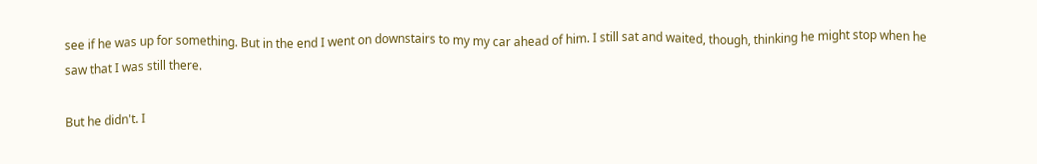see if he was up for something. But in the end I went on downstairs to my my car ahead of him. I still sat and waited, though, thinking he might stop when he saw that I was still there.

But he didn't. I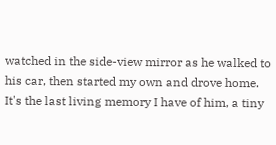watched in the side-view mirror as he walked to his car, then started my own and drove home. It's the last living memory I have of him, a tiny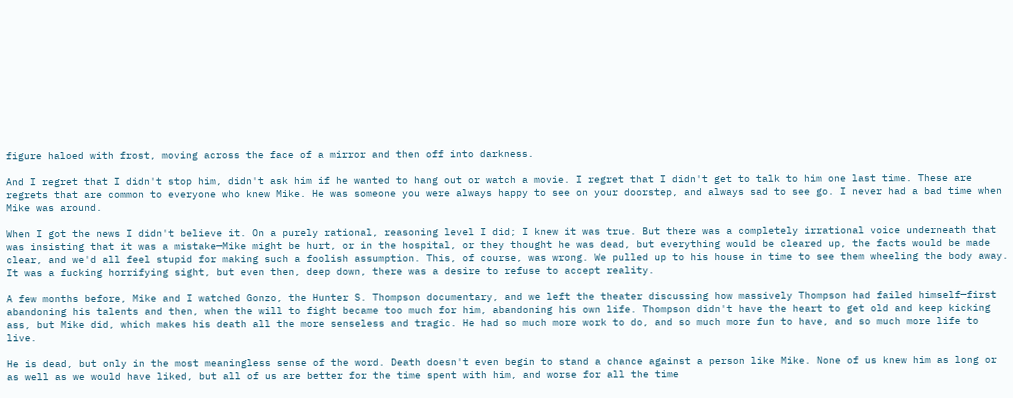figure haloed with frost, moving across the face of a mirror and then off into darkness.

And I regret that I didn't stop him, didn't ask him if he wanted to hang out or watch a movie. I regret that I didn't get to talk to him one last time. These are regrets that are common to everyone who knew Mike. He was someone you were always happy to see on your doorstep, and always sad to see go. I never had a bad time when Mike was around.

When I got the news I didn't believe it. On a purely rational, reasoning level I did; I knew it was true. But there was a completely irrational voice underneath that was insisting that it was a mistake—Mike might be hurt, or in the hospital, or they thought he was dead, but everything would be cleared up, the facts would be made clear, and we'd all feel stupid for making such a foolish assumption. This, of course, was wrong. We pulled up to his house in time to see them wheeling the body away. It was a fucking horrifying sight, but even then, deep down, there was a desire to refuse to accept reality.

A few months before, Mike and I watched Gonzo, the Hunter S. Thompson documentary, and we left the theater discussing how massively Thompson had failed himself—first abandoning his talents and then, when the will to fight became too much for him, abandoning his own life. Thompson didn't have the heart to get old and keep kicking ass, but Mike did, which makes his death all the more senseless and tragic. He had so much more work to do, and so much more fun to have, and so much more life to live.

He is dead, but only in the most meaningless sense of the word. Death doesn't even begin to stand a chance against a person like Mike. None of us knew him as long or as well as we would have liked, but all of us are better for the time spent with him, and worse for all the time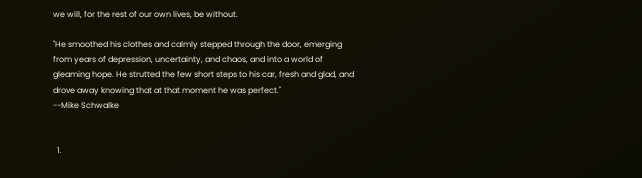we will, for the rest of our own lives, be without.

"He smoothed his clothes and calmly stepped through the door, emerging from years of depression, uncertainty, and chaos, and into a world of gleaming hope. He strutted the few short steps to his car, fresh and glad, and drove away knowing that at that moment he was perfect."
--Mike Schwalke


  1.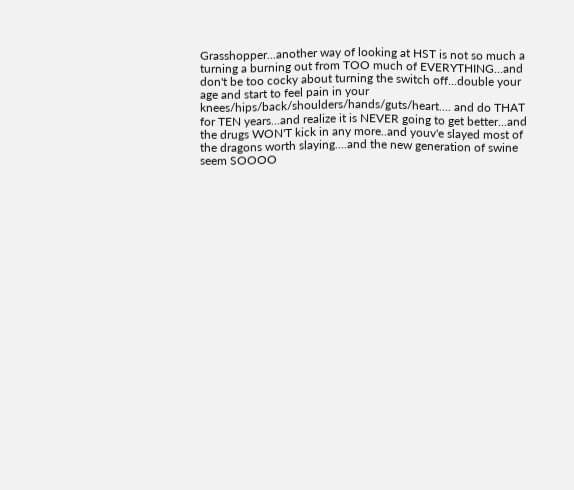Grasshopper...another way of looking at HST is not so much a turning a burning out from TOO much of EVERYTHING...and don't be too cocky about turning the switch off...double your age and start to feel pain in your knees/hips/back/shoulders/hands/guts/heart.... and do THAT for TEN years...and realize it is NEVER going to get better...and the drugs WON'T kick in any more..and youv'e slayed most of the dragons worth slaying....and the new generation of swine seem SOOOO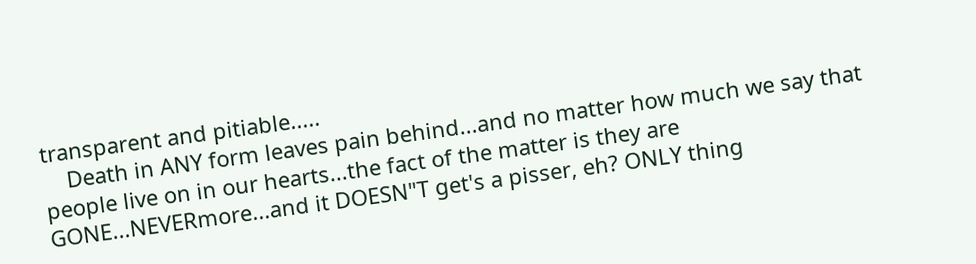transparent and pitiable.....
    Death in ANY form leaves pain behind...and no matter how much we say that people live on in our hearts...the fact of the matter is they are GONE...NEVERmore...and it DOESN"T get's a pisser, eh? ONLY thing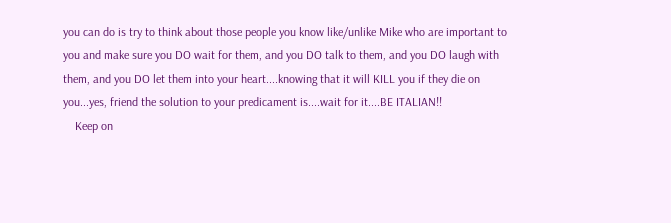you can do is try to think about those people you know like/unlike Mike who are important to you and make sure you DO wait for them, and you DO talk to them, and you DO laugh with them, and you DO let them into your heart....knowing that it will KILL you if they die on you...yes, friend the solution to your predicament is....wait for it....BE ITALIAN!!
    Keep on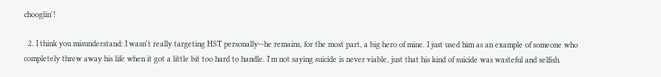chooglin'!

  2. I think you misunderstand: I wasn't really targeting HST personally--he remains, for the most part, a big hero of mine. I just used him as an example of someone who completely threw away his life when it got a little bit too hard to handle. I'm not saying suicide is never viable, just that his kind of suicide was wasteful and selfish.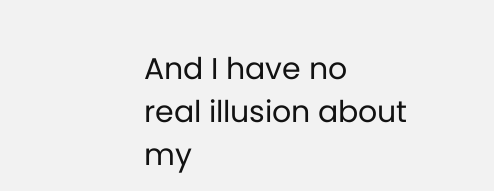And I have no real illusion about my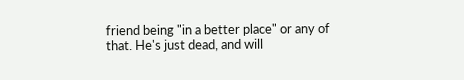friend being "in a better place" or any of that. He's just dead, and will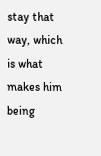stay that way, which is what makes him being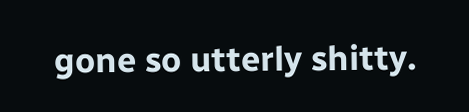gone so utterly shitty.